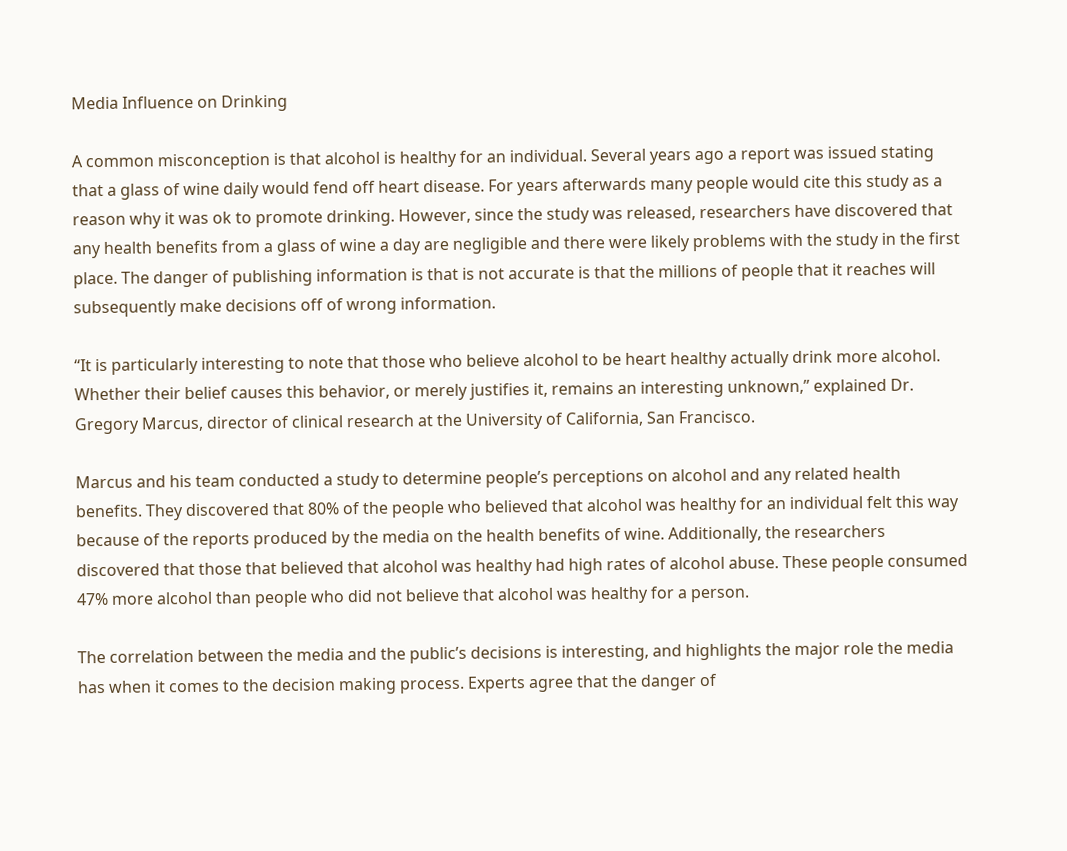Media Influence on Drinking

A common misconception is that alcohol is healthy for an individual. Several years ago a report was issued stating that a glass of wine daily would fend off heart disease. For years afterwards many people would cite this study as a reason why it was ok to promote drinking. However, since the study was released, researchers have discovered that any health benefits from a glass of wine a day are negligible and there were likely problems with the study in the first place. The danger of publishing information is that is not accurate is that the millions of people that it reaches will subsequently make decisions off of wrong information.

“It is particularly interesting to note that those who believe alcohol to be heart healthy actually drink more alcohol. Whether their belief causes this behavior, or merely justifies it, remains an interesting unknown,” explained Dr. Gregory Marcus, director of clinical research at the University of California, San Francisco.

Marcus and his team conducted a study to determine people’s perceptions on alcohol and any related health benefits. They discovered that 80% of the people who believed that alcohol was healthy for an individual felt this way because of the reports produced by the media on the health benefits of wine. Additionally, the researchers discovered that those that believed that alcohol was healthy had high rates of alcohol abuse. These people consumed 47% more alcohol than people who did not believe that alcohol was healthy for a person.

The correlation between the media and the public’s decisions is interesting, and highlights the major role the media has when it comes to the decision making process. Experts agree that the danger of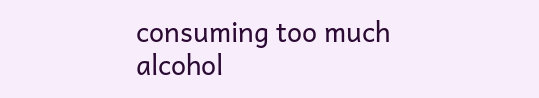consuming too much alcohol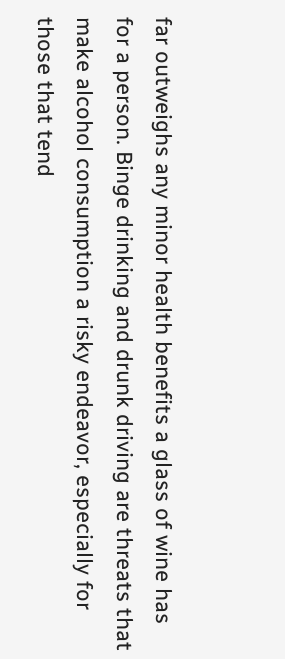far outweighs any minor health benefits a glass of wine has for a person. Binge drinking and drunk driving are threats that make alcohol consumption a risky endeavor, especially for those that tend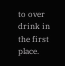to over drink in the first place.